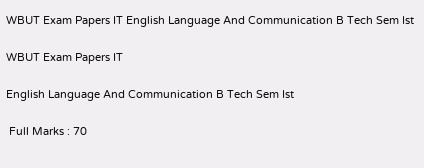WBUT Exam Papers IT English Language And Communication B Tech Sem Ist

WBUT Exam Papers IT

English Language And Communication B Tech Sem Ist

 Full Marks : 70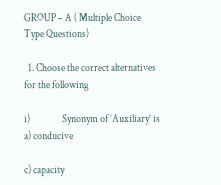GROUP – A ( Multiple Choice Type Questions)

  1. Choose the correct alternatives for the following

i)                Synonym of ‘Auxiliary’ is a) conducive

c) capacity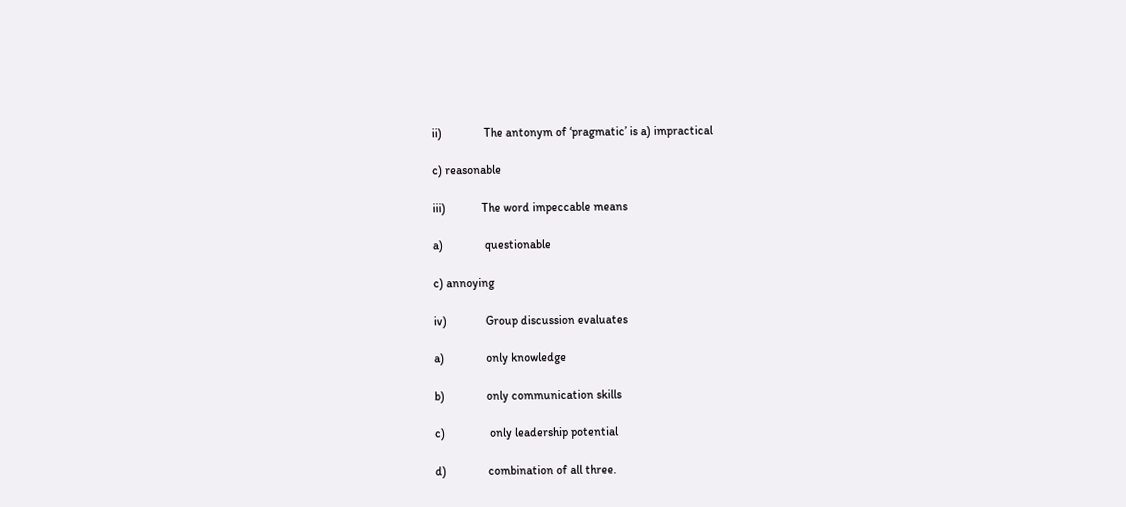ii)              The antonym of ‘pragmatic’ is a) impractical

c) reasonable

iii)            The word impeccable means

a)              questionable

c) annoying

iv)             Group discussion evaluates

a)              only knowledge

b)              only communication skills

c)               only leadership potential

d)              combination of all three.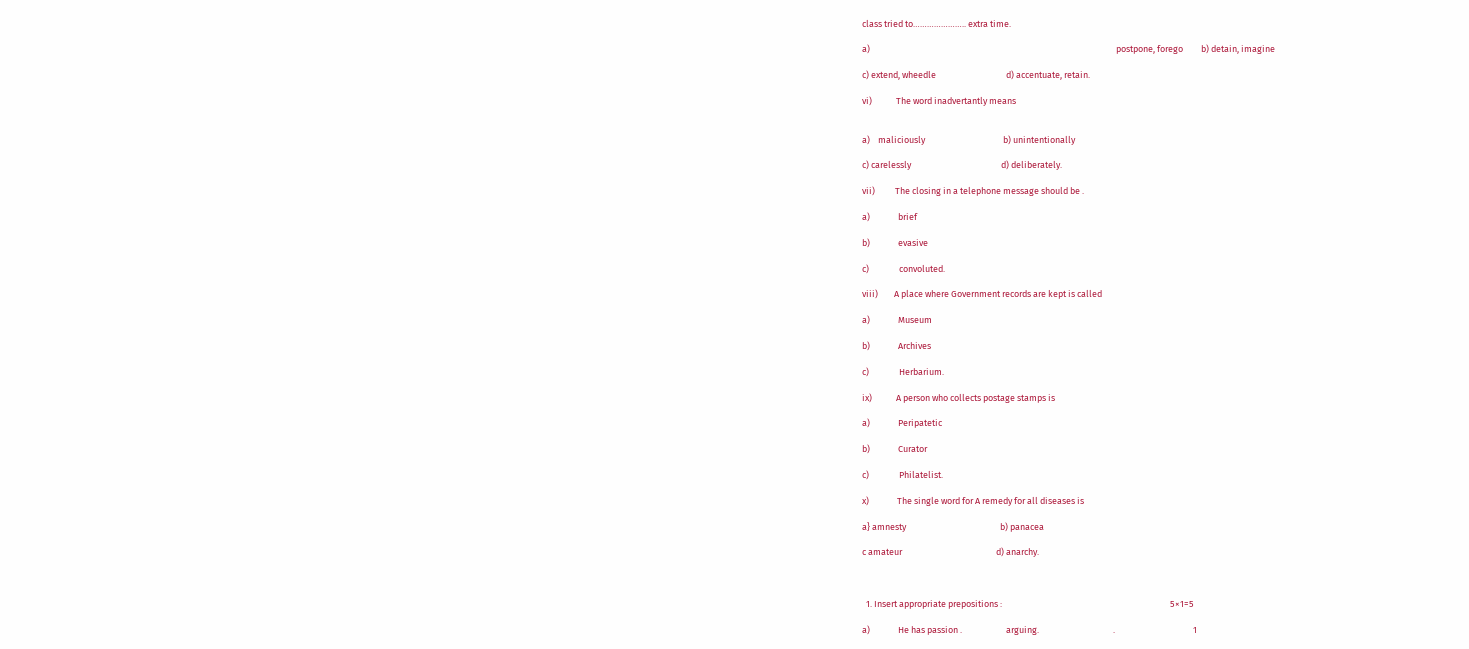class tried to………………….. extra time.

a)                                                                                                                           postpone, forego         b) detain, imagine

c) extend, wheedle                                   d) accentuate, retain.

vi)            The word inadvertantly means


a)    maliciously                                       b) unintentionally

c) carelessly                                             d) deliberately.

vii)          The closing in a telephone message should be .

a)              brief

b)              evasive

c)               convoluted.

viii)        A place where Government records are kept is called

a)              Museum

b)              Archives

c)               Herbarium.

ix)            A person who collects postage stamps is

a)              Peripatetic

b)              Curator

c)               Philatelist.

x)              The single word for A remedy for all diseases is

a} amnesty                                               b) panacea

c amateur                                               d) anarchy.



  1. Insert appropriate prepositions :                                                                                    5×1=5

a)              He has passion .                      arguing.                                     .                                       1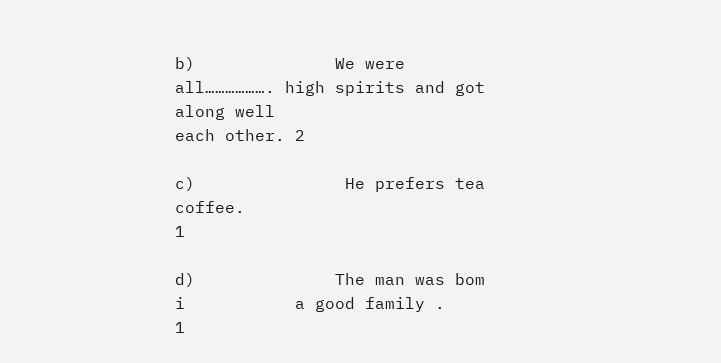b)              We were all………………. high spirits and got along well                        each other. 2

c)               He prefers tea                     coffee.                                                                                     1

d)              The man was bom         i           a good family .                                                                 1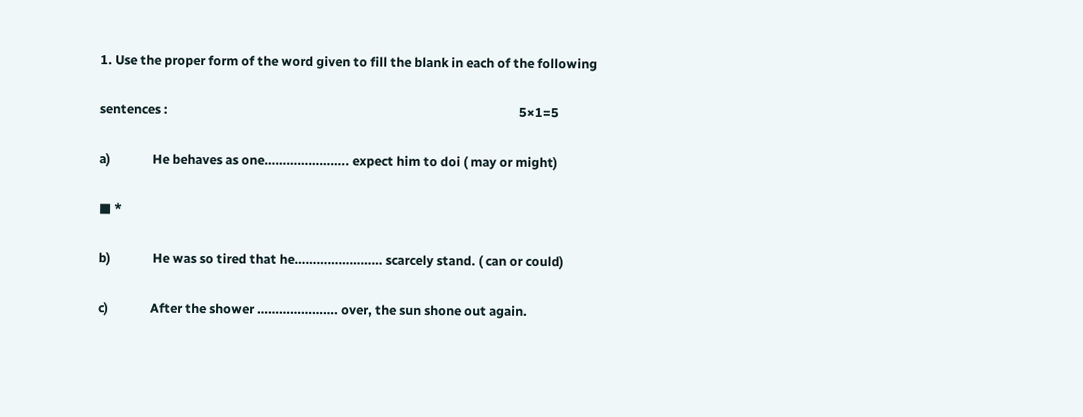1. Use the proper form of the word given to fill the blank in each of the following

sentences :                                                                                                                     5×1=5

a)              He behaves as one………………….. expect him to doi ( may or might)

■ *

b)              He was so tired that he…………………… scarcely stand. ( can or could)

c)              After the shower …………………. over, the sun shone out again.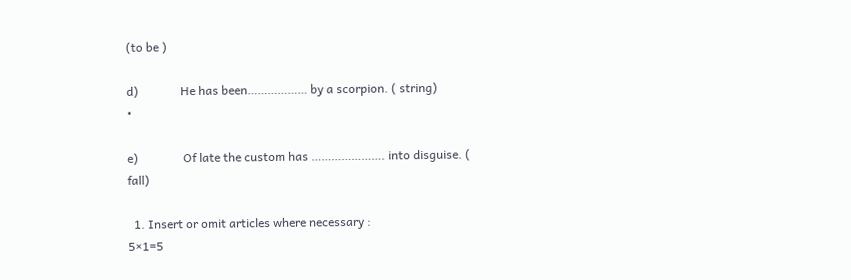(to be )

d)              He has been……………… by a scorpion. ( string)                               •

e)               Of late the custom has …………………. into disguise. ( fall)

  1. Insert or omit articles where necessary :                                                                      5×1=5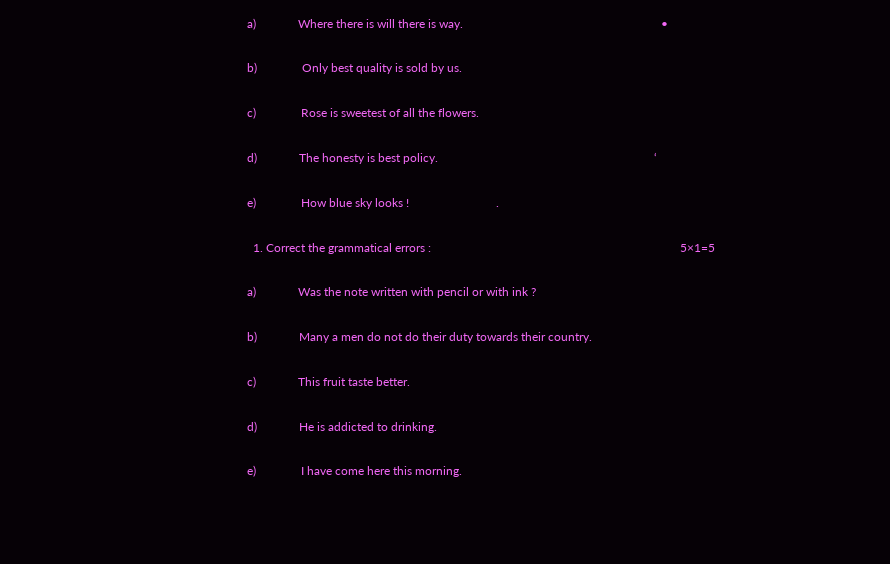a)              Where there is will there is way.                                                                  •

b)               Only best quality is sold by us.

c)               Rose is sweetest of all the flowers.

d)              The honesty is best policy.                                                                        ‘

e)               How blue sky looks !                             .

  1. Correct the grammatical errors :                                                                                   5×1=5

a)              Was the note written with pencil or with ink ?

b)              Many a men do not do their duty towards their country.

c)              This fruit taste better.

d)              He is addicted to drinking.

e)               I have come here this morning.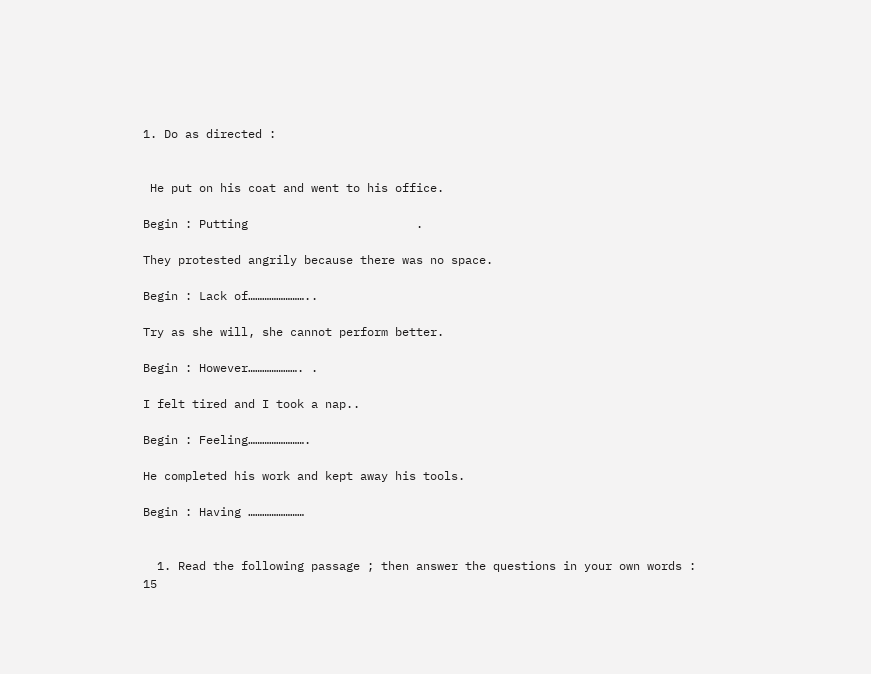1. Do as directed :


 He put on his coat and went to his office.

Begin : Putting                        .

They protested angrily because there was no space.

Begin : Lack of……………………..

Try as she will, she cannot perform better.

Begin : However…………………. .

I felt tired and I took a nap..

Begin : Feeling…………………….

He completed his work and kept away his tools.

Begin : Having ……………………


  1. Read the following passage ; then answer the questions in your own words :                                                                15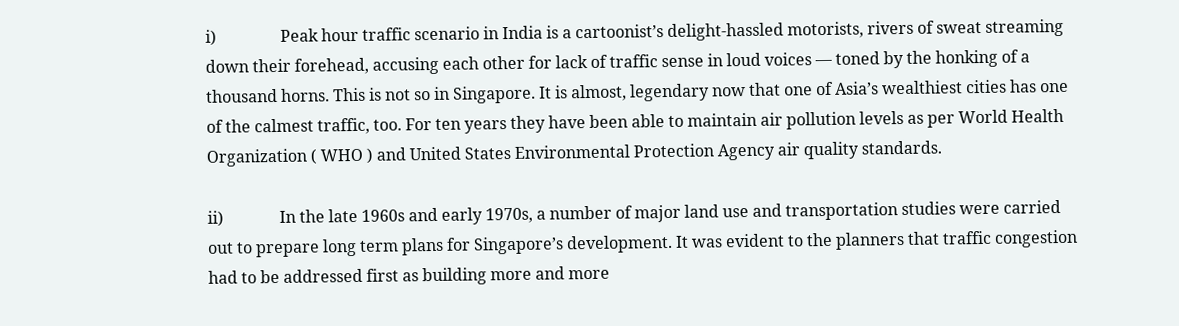i)                Peak hour traffic scenario in India is a cartoonist’s delight-hassled motorists, rivers of sweat streaming down their forehead, accusing each other for lack of traffic sense in loud voices — toned by the honking of a thousand horns. This is not so in Singapore. It is almost, legendary now that one of Asia’s wealthiest cities has one of the calmest traffic, too. For ten years they have been able to maintain air pollution levels as per World Health Organization ( WHO ) and United States Environmental Protection Agency air quality standards.

ii)              In the late 1960s and early 1970s, a number of major land use and transportation studies were carried out to prepare long term plans for Singapore’s development. It was evident to the planners that traffic congestion had to be addressed first as building more and more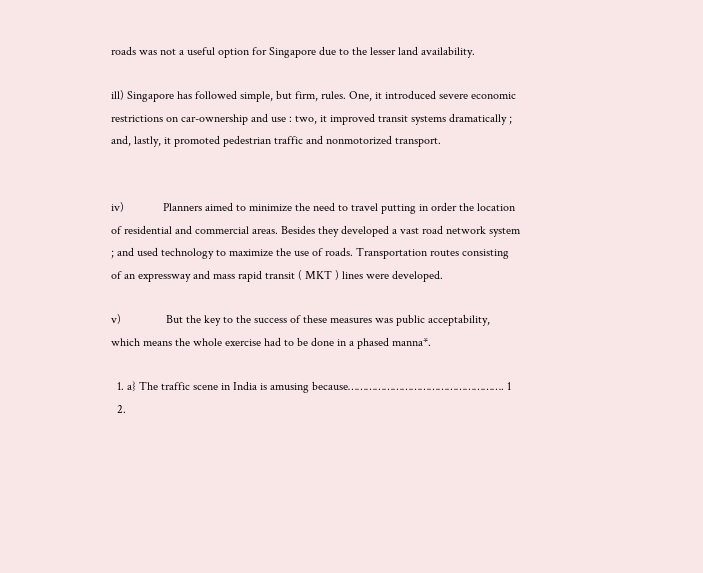roads was not a useful option for Singapore due to the lesser land availability.

ill) Singapore has followed simple, but firm, rules. One, it introduced severe economic restrictions on car-ownership and use : two, it improved transit systems dramatically ; and, lastly, it promoted pedestrian traffic and nonmotorized transport.


iv)             Planners aimed to minimize the need to travel putting in order the location of residential and commercial areas. Besides they developed a vast road network system ; and used technology to maximize the use of roads. Transportation routes consisting of an expressway and mass rapid transit ( MKT ) lines were developed.

v)               But the key to the success of these measures was public acceptability, which means the whole exercise had to be done in a phased manna*.

  1. a} The traffic scene in India is amusing because……………………………………………. 1
  2.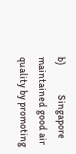b)               Singapore maintained good air quality by promoting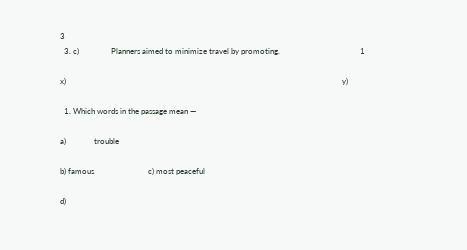3
  3. c)                Planners aimed to minimize travel by promoting.                                        1

x)                                                                                                                                          y)

  1. Which words in the passage mean —

a)              trouble

b) famous                           c) most peaceful

d)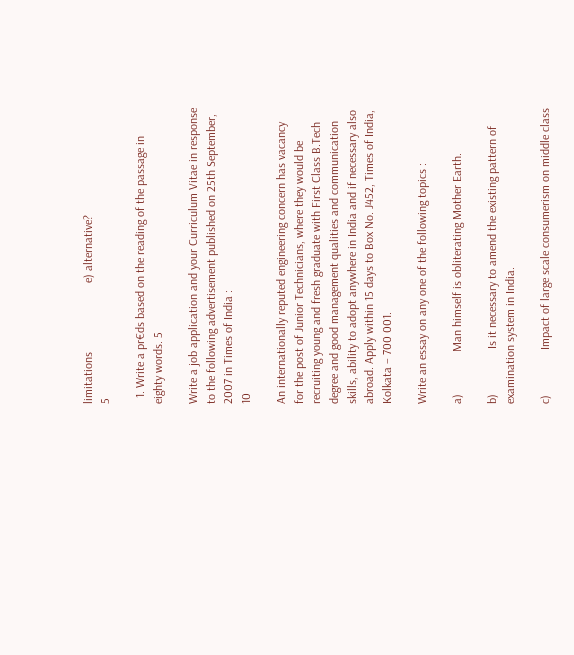limitations                       e) alternative?                                                            5

  1. Write a pr€ds based on the reading of the passage in eighty words. 5

Write a job application and your Curriculum Vitae in response to the following advertisement published on 25th September, 2007 in Times of India :                                                                                  10

An internationally reputed engineering concern has vacancy for the post of Junior Technicians, where they would be recruiting young and fresh graduate with First Class B.Tech degree and good management qualities and communication skills, ability to adopt anywhere in India and if necessary also abroad. Apply within 15 days to Box No. J452, Times of India, Kolkata – 700 001.

Write an essay on any one of the following topics :

a)              Man himself is obliterating Mother Earth.

b)               Is it necessary to amend the existing pattern of examination system in India.

c)               Impact of large scale consumerism on middle class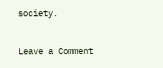society.

Leave a Comment